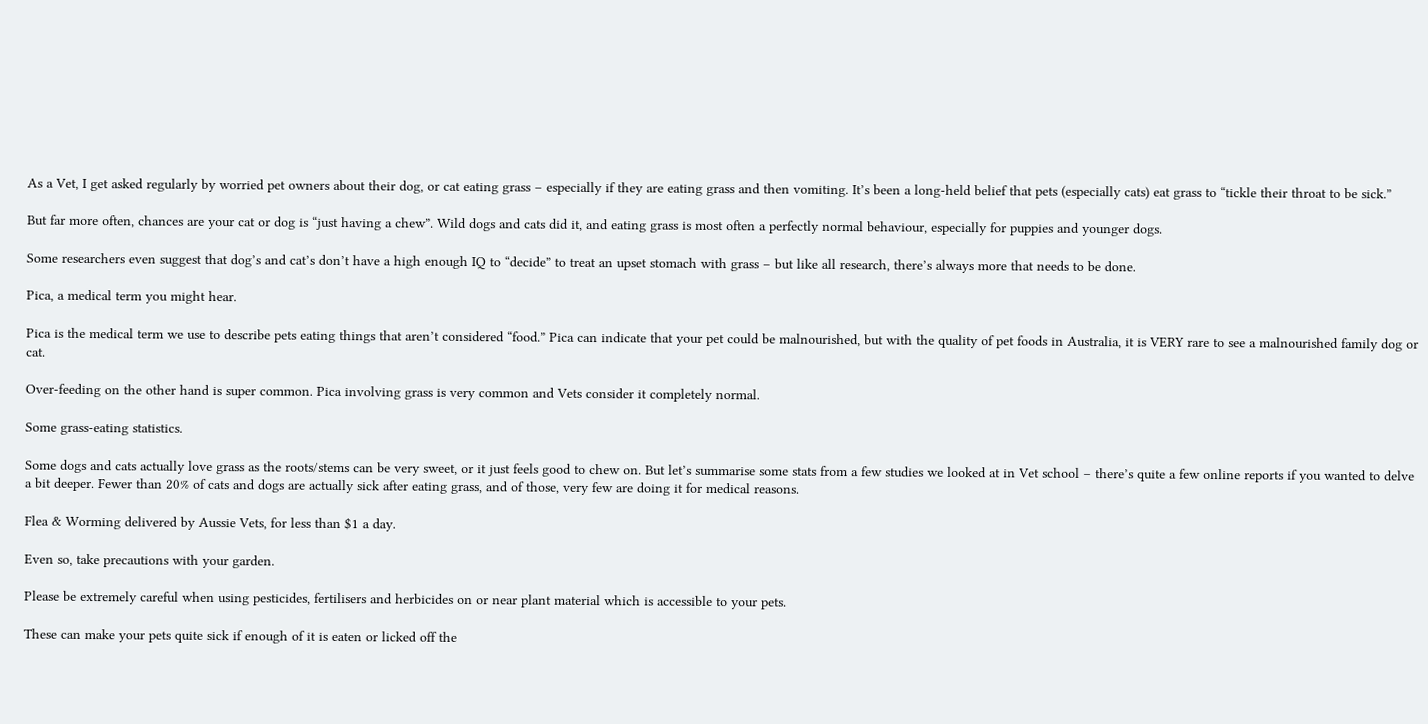As a Vet, I get asked regularly by worried pet owners about their dog, or cat eating grass – especially if they are eating grass and then vomiting. It’s been a long-held belief that pets (especially cats) eat grass to “tickle their throat to be sick.”

But far more often, chances are your cat or dog is “just having a chew”. Wild dogs and cats did it, and eating grass is most often a perfectly normal behaviour, especially for puppies and younger dogs.

Some researchers even suggest that dog’s and cat’s don’t have a high enough IQ to “decide” to treat an upset stomach with grass – but like all research, there’s always more that needs to be done.

Pica, a medical term you might hear.

Pica is the medical term we use to describe pets eating things that aren’t considered “food.” Pica can indicate that your pet could be malnourished, but with the quality of pet foods in Australia, it is VERY rare to see a malnourished family dog or cat.

Over-feeding on the other hand is super common. Pica involving grass is very common and Vets consider it completely normal.

Some grass-eating statistics.

Some dogs and cats actually love grass as the roots/stems can be very sweet, or it just feels good to chew on. But let’s summarise some stats from a few studies we looked at in Vet school – there’s quite a few online reports if you wanted to delve a bit deeper. Fewer than 20% of cats and dogs are actually sick after eating grass, and of those, very few are doing it for medical reasons.

Flea & Worming delivered by Aussie Vets, for less than $1 a day.

Even so, take precautions with your garden.

Please be extremely careful when using pesticides, fertilisers and herbicides on or near plant material which is accessible to your pets.

These can make your pets quite sick if enough of it is eaten or licked off the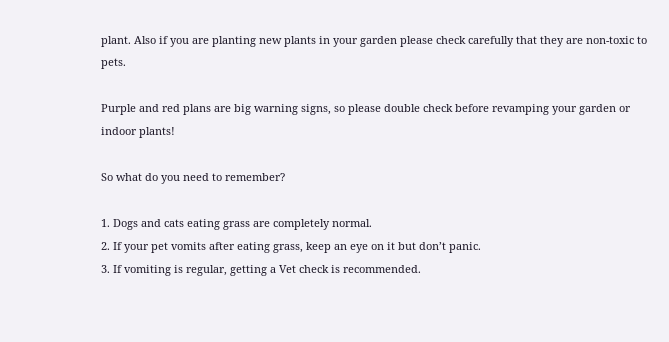plant. Also if you are planting new plants in your garden please check carefully that they are non-toxic to pets.

Purple and red plans are big warning signs, so please double check before revamping your garden or indoor plants!

So what do you need to remember?

1. Dogs and cats eating grass are completely normal.
2. If your pet vomits after eating grass, keep an eye on it but don’t panic.
3. If vomiting is regular, getting a Vet check is recommended.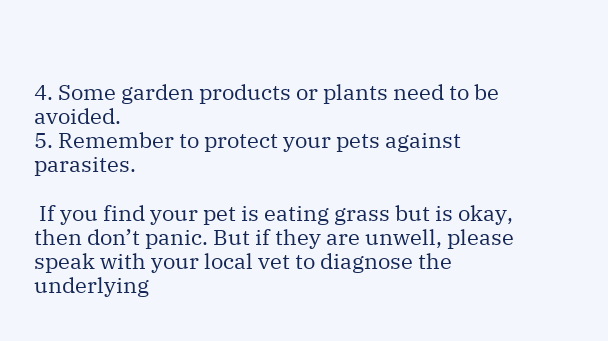4. Some garden products or plants need to be avoided.
5. Remember to protect your pets against parasites.

 If you find your pet is eating grass but is okay, then don’t panic. But if they are unwell, please speak with your local vet to diagnose the underlying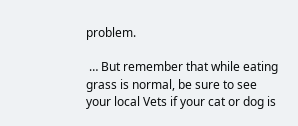problem.

 … But remember that while eating grass is normal, be sure to see your local Vets if your cat or dog is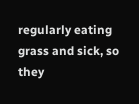regularly eating grass and sick, so they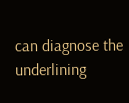can diagnose the underlining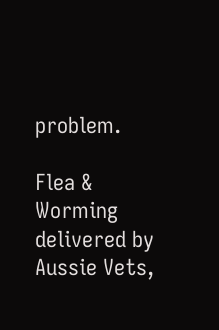problem.

Flea & Worming delivered by Aussie Vets,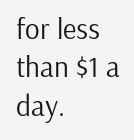for less than $1 a day.